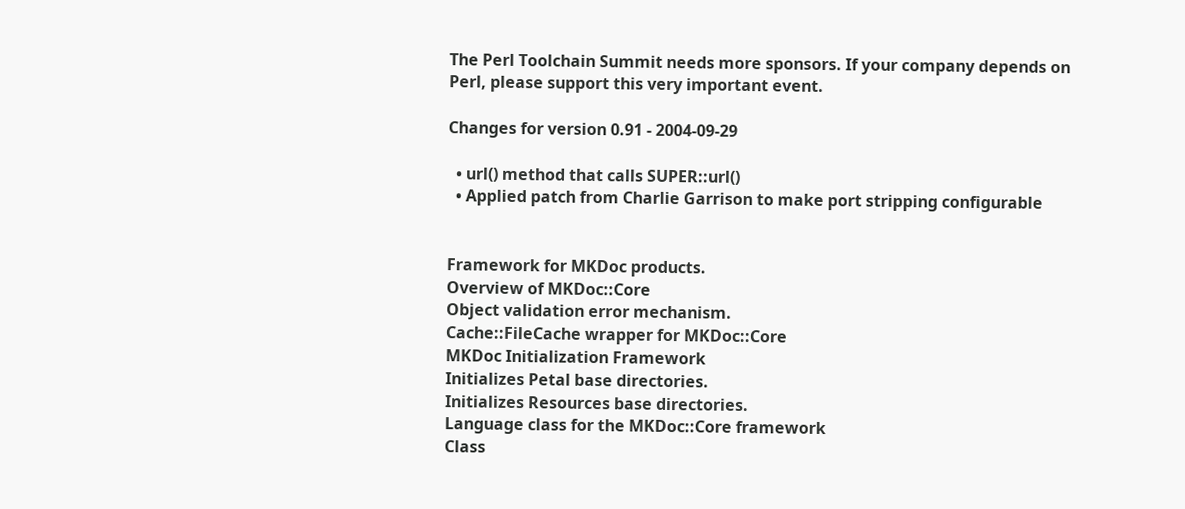The Perl Toolchain Summit needs more sponsors. If your company depends on Perl, please support this very important event.

Changes for version 0.91 - 2004-09-29

  • url() method that calls SUPER::url()
  • Applied patch from Charlie Garrison to make port stripping configurable


Framework for MKDoc products.
Overview of MKDoc::Core
Object validation error mechanism.
Cache::FileCache wrapper for MKDoc::Core
MKDoc Initialization Framework
Initializes Petal base directories.
Initializes Resources base directories.
Language class for the MKDoc::Core framework
Class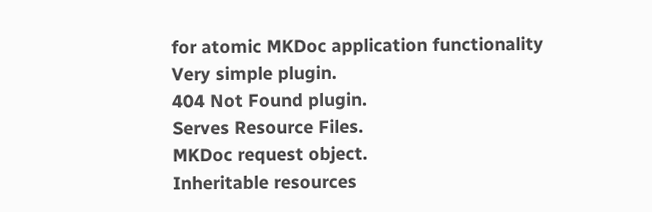for atomic MKDoc application functionality
Very simple plugin.
404 Not Found plugin.
Serves Resource Files.
MKDoc request object.
Inheritable resources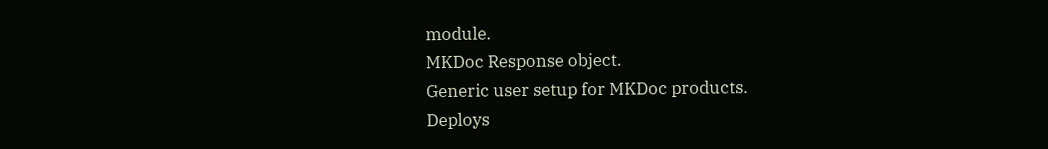module.
MKDoc Response object.
Generic user setup for MKDoc products.
Deploys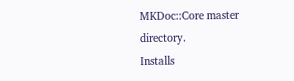MKDoc::Core master directory.
Installs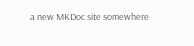a new MKDoc site somewhere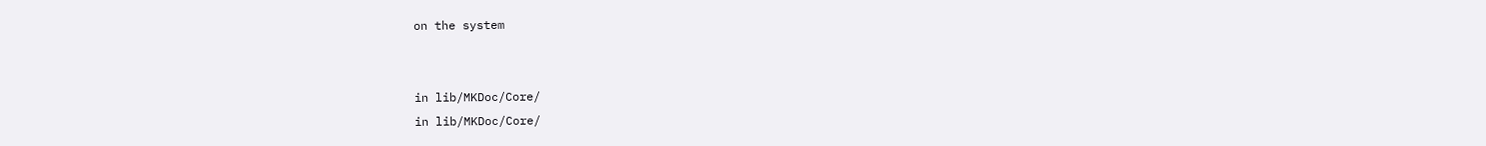on the system


in lib/MKDoc/Core/
in lib/MKDoc/Core/